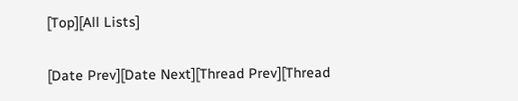[Top][All Lists]

[Date Prev][Date Next][Thread Prev][Thread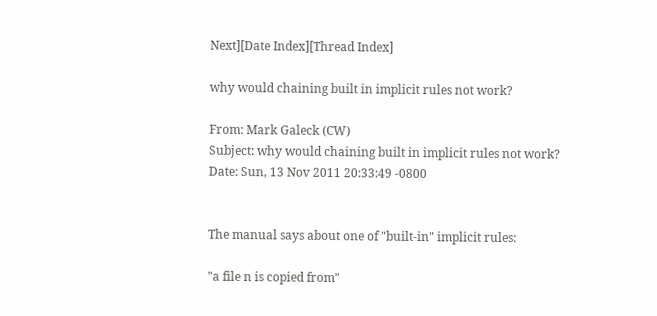Next][Date Index][Thread Index]

why would chaining built in implicit rules not work?

From: Mark Galeck (CW)
Subject: why would chaining built in implicit rules not work?
Date: Sun, 13 Nov 2011 20:33:49 -0800


The manual says about one of "built-in" implicit rules:

"a file n is copied from"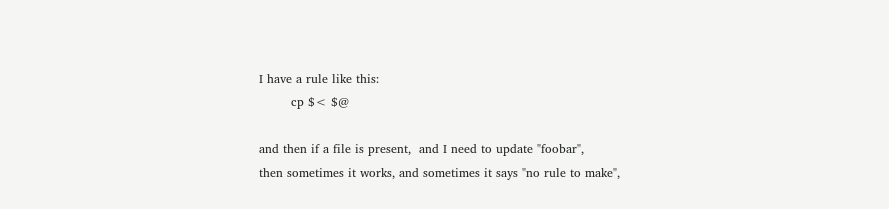I have a rule like this:
        cp $< $@

and then if a file is present,  and I need to update "foobar",
then sometimes it works, and sometimes it says "no rule to make",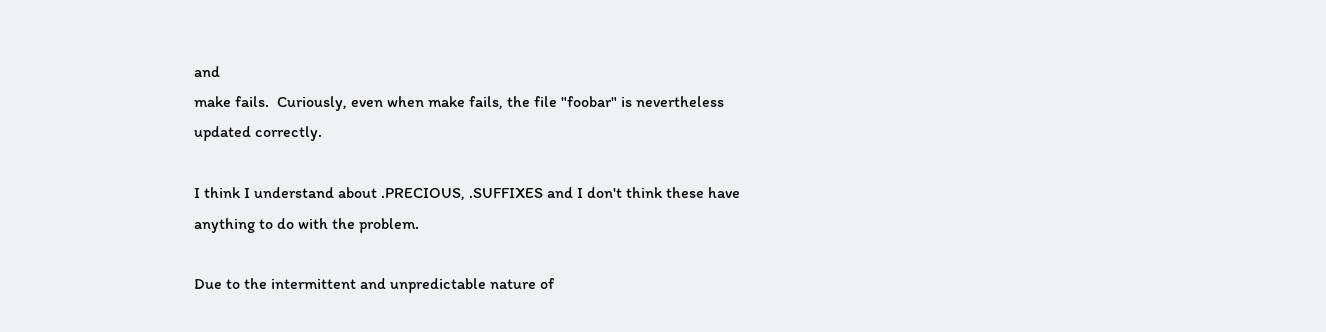and
make fails.  Curiously, even when make fails, the file "foobar" is nevertheless
updated correctly.

I think I understand about .PRECIOUS, .SUFFIXES and I don't think these have
anything to do with the problem.

Due to the intermittent and unpredictable nature of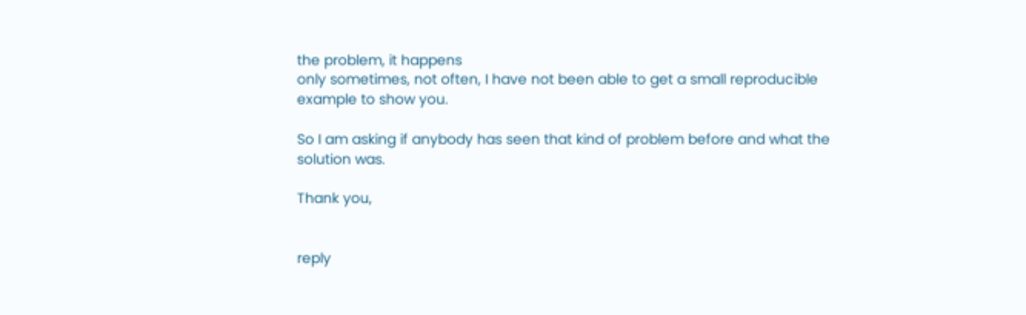the problem, it happens
only sometimes, not often, I have not been able to get a small reproducible
example to show you.

So I am asking if anybody has seen that kind of problem before and what the
solution was.

Thank you,


reply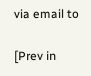via email to

[Prev in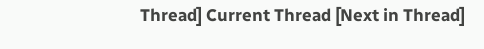Thread] Current Thread [Next in Thread]